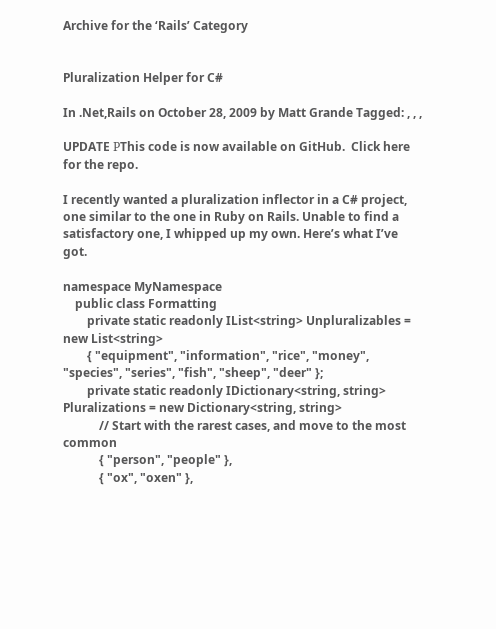Archive for the ‘Rails’ Category


Pluralization Helper for C#

In .Net,Rails on October 28, 2009 by Matt Grande Tagged: , , ,

UPDATE РThis code is now available on GitHub.  Click here for the repo.

I recently wanted a pluralization inflector in a C# project, one similar to the one in Ruby on Rails. Unable to find a satisfactory one, I whipped up my own. Here’s what I’ve got.

namespace MyNamespace
    public class Formatting
        private static readonly IList<string> Unpluralizables = new List<string>
        { "equipment", "information", "rice", "money", "species", "series", "fish", "sheep", "deer" };
        private static readonly IDictionary<string, string> Pluralizations = new Dictionary<string, string>
            // Start with the rarest cases, and move to the most common
            { "person", "people" },
            { "ox", "oxen" },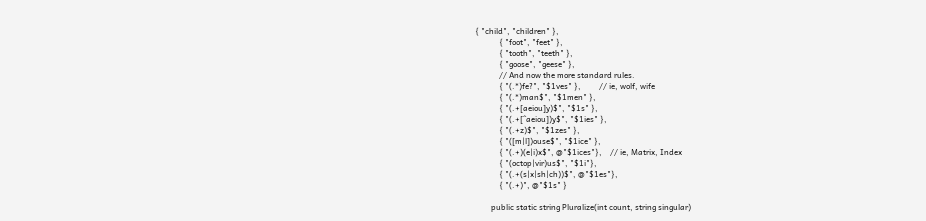{ "child", "children" },
            { "foot", "feet" },
            { "tooth", "teeth" },
            { "goose", "geese" },
            // And now the more standard rules.
            { "(.*)fe?", "$1ves" },         // ie, wolf, wife
            { "(.*)man$", "$1men" },
            { "(.+[aeiou]y)$", "$1s" },
            { "(.+[^aeiou])y$", "$1ies" },
            { "(.+z)$", "$1zes" },
            { "([m|l])ouse$", "$1ice" },
            { "(.+)(e|i)x$", @"$1ices"},    // ie, Matrix, Index
            { "(octop|vir)us$", "$1i"},
            { "(.+(s|x|sh|ch))$", @"$1es"},
            { "(.+)", @"$1s" }

        public static string Pluralize(int count, string singular)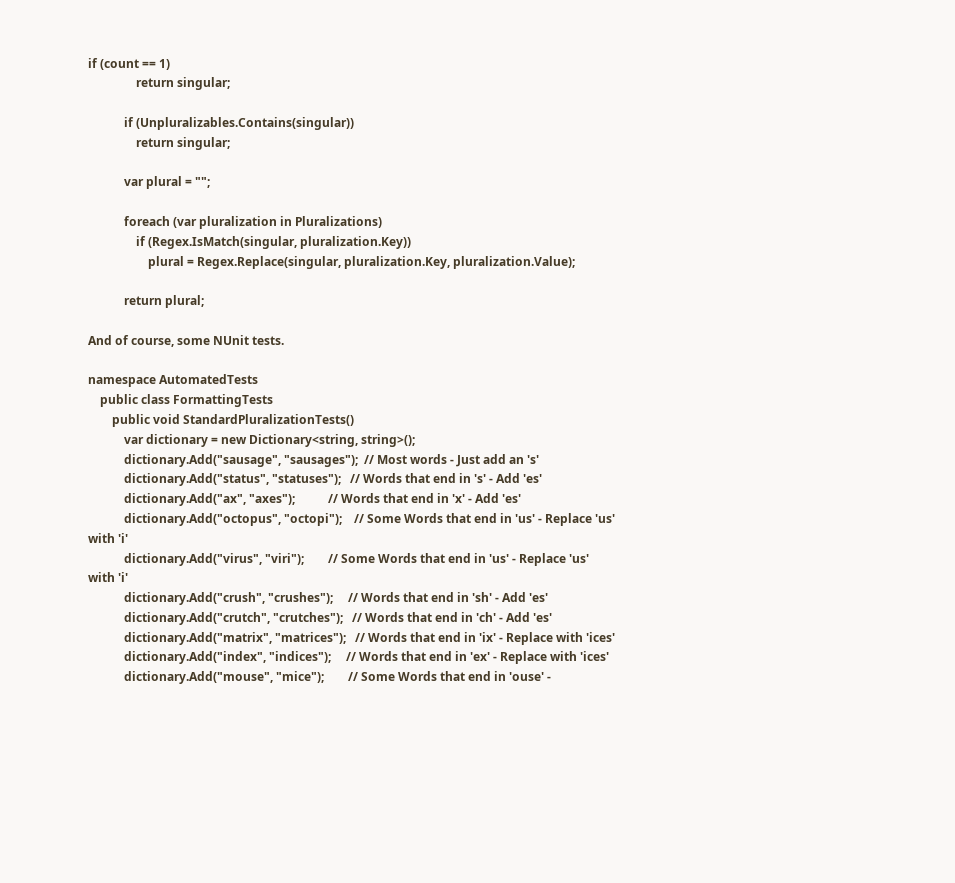if (count == 1)
                return singular;

            if (Unpluralizables.Contains(singular))
                return singular;

            var plural = "";

            foreach (var pluralization in Pluralizations)
                if (Regex.IsMatch(singular, pluralization.Key))
                    plural = Regex.Replace(singular, pluralization.Key, pluralization.Value);

            return plural;

And of course, some NUnit tests.

namespace AutomatedTests
    public class FormattingTests
        public void StandardPluralizationTests()
            var dictionary = new Dictionary<string, string>();
            dictionary.Add("sausage", "sausages");  // Most words - Just add an 's'
            dictionary.Add("status", "statuses");   // Words that end in 's' - Add 'es'
            dictionary.Add("ax", "axes");           // Words that end in 'x' - Add 'es'
            dictionary.Add("octopus", "octopi");    // Some Words that end in 'us' - Replace 'us' with 'i'
            dictionary.Add("virus", "viri");        // Some Words that end in 'us' - Replace 'us' with 'i'
            dictionary.Add("crush", "crushes");     // Words that end in 'sh' - Add 'es'
            dictionary.Add("crutch", "crutches");   // Words that end in 'ch' - Add 'es'
            dictionary.Add("matrix", "matrices");   // Words that end in 'ix' - Replace with 'ices'
            dictionary.Add("index", "indices");     // Words that end in 'ex' - Replace with 'ices'
            dictionary.Add("mouse", "mice");        // Some Words that end in 'ouse' -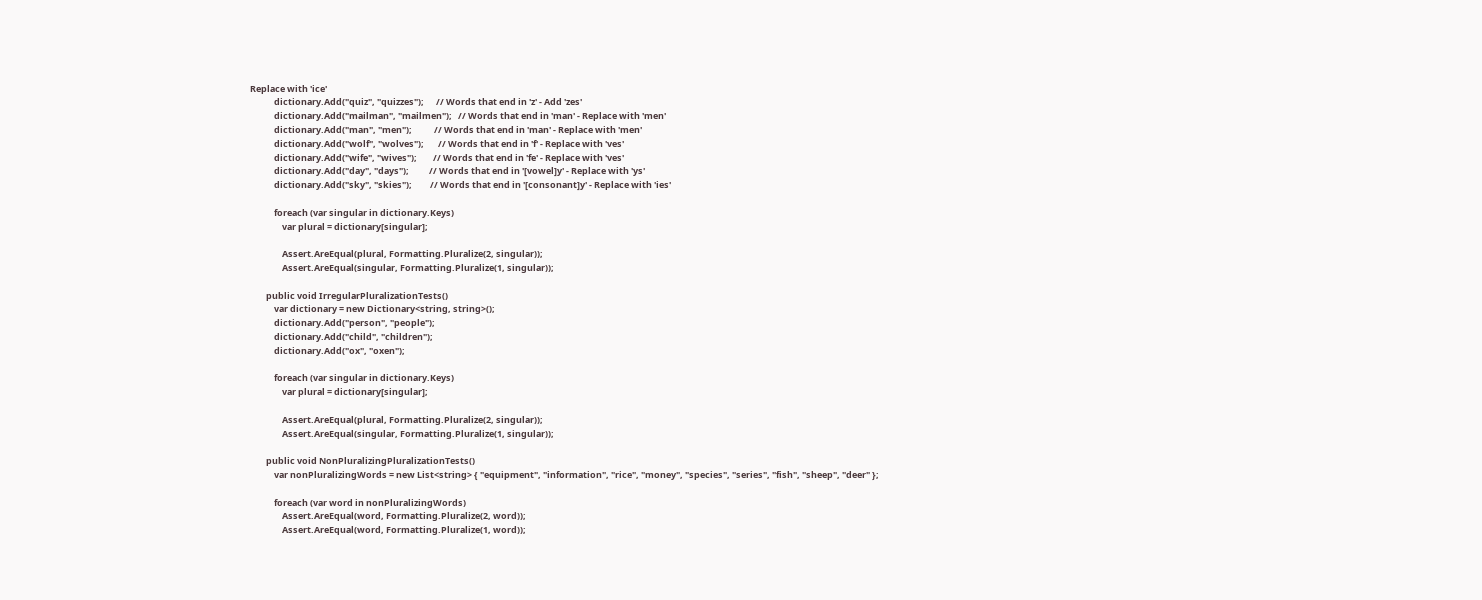Replace with 'ice'
            dictionary.Add("quiz", "quizzes");      // Words that end in 'z' - Add 'zes'
            dictionary.Add("mailman", "mailmen");   // Words that end in 'man' - Replace with 'men'
            dictionary.Add("man", "men");           // Words that end in 'man' - Replace with 'men'
            dictionary.Add("wolf", "wolves");       // Words that end in 'f' - Replace with 'ves'
            dictionary.Add("wife", "wives");        // Words that end in 'fe' - Replace with 'ves'
            dictionary.Add("day", "days");          // Words that end in '[vowel]y' - Replace with 'ys'
            dictionary.Add("sky", "skies");         // Words that end in '[consonant]y' - Replace with 'ies'

            foreach (var singular in dictionary.Keys)
                var plural = dictionary[singular];

                Assert.AreEqual(plural, Formatting.Pluralize(2, singular));
                Assert.AreEqual(singular, Formatting.Pluralize(1, singular));

        public void IrregularPluralizationTests()
            var dictionary = new Dictionary<string, string>();
            dictionary.Add("person", "people");
            dictionary.Add("child", "children");
            dictionary.Add("ox", "oxen");

            foreach (var singular in dictionary.Keys)
                var plural = dictionary[singular];

                Assert.AreEqual(plural, Formatting.Pluralize(2, singular));
                Assert.AreEqual(singular, Formatting.Pluralize(1, singular));

        public void NonPluralizingPluralizationTests()
            var nonPluralizingWords = new List<string> { "equipment", "information", "rice", "money", "species", "series", "fish", "sheep", "deer" };

            foreach (var word in nonPluralizingWords)
                Assert.AreEqual(word, Formatting.Pluralize(2, word));
                Assert.AreEqual(word, Formatting.Pluralize(1, word));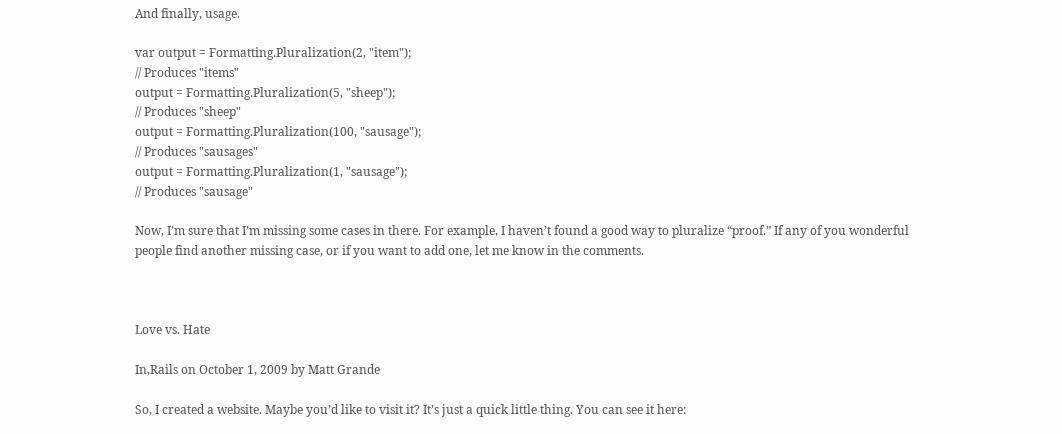And finally, usage.

var output = Formatting.Pluralization(2, "item");
// Produces "items"
output = Formatting.Pluralization(5, "sheep");
// Produces "sheep"
output = Formatting.Pluralization(100, "sausage");
// Produces "sausages"
output = Formatting.Pluralization(1, "sausage");
// Produces "sausage"

Now, I’m sure that I’m missing some cases in there. For example, I haven’t found a good way to pluralize “proof.” If any of you wonderful people find another missing case, or if you want to add one, let me know in the comments.



Love vs. Hate

In,Rails on October 1, 2009 by Matt Grande

So, I created a website. Maybe you’d like to visit it? It’s just a quick little thing. You can see it here: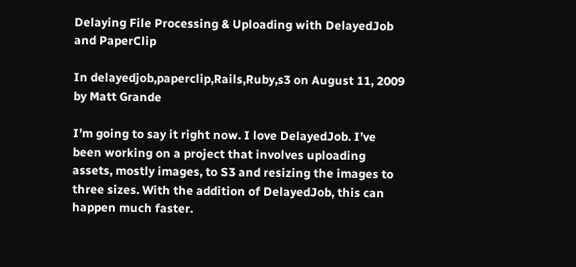Delaying File Processing & Uploading with DelayedJob and PaperClip

In delayedjob,paperclip,Rails,Ruby,s3 on August 11, 2009 by Matt Grande

I’m going to say it right now. I love DelayedJob. I’ve been working on a project that involves uploading assets, mostly images, to S3 and resizing the images to three sizes. With the addition of DelayedJob, this can happen much faster.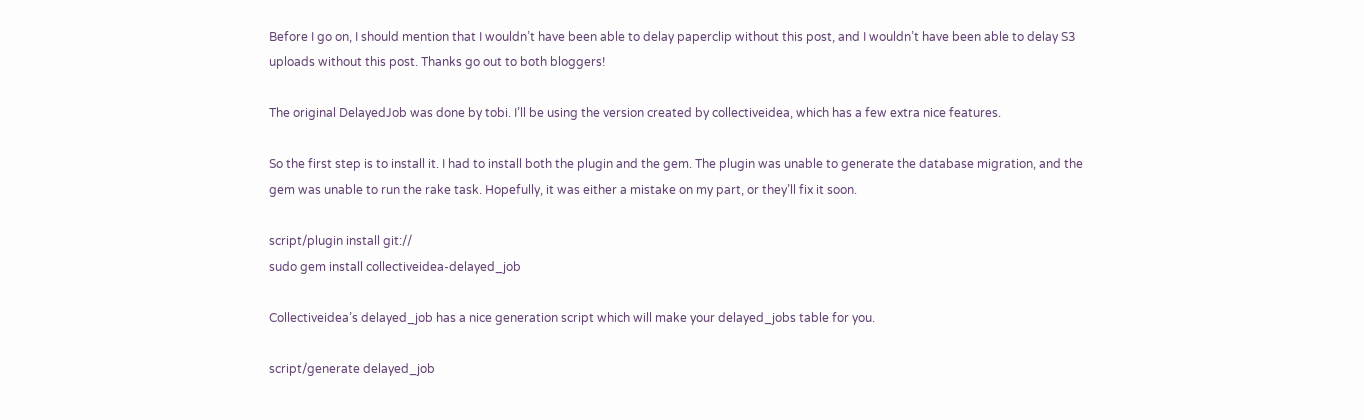Before I go on, I should mention that I wouldn’t have been able to delay paperclip without this post, and I wouldn’t have been able to delay S3 uploads without this post. Thanks go out to both bloggers!

The original DelayedJob was done by tobi. I’ll be using the version created by collectiveidea, which has a few extra nice features.

So the first step is to install it. I had to install both the plugin and the gem. The plugin was unable to generate the database migration, and the gem was unable to run the rake task. Hopefully, it was either a mistake on my part, or they’ll fix it soon.

script/plugin install git://
sudo gem install collectiveidea-delayed_job

Collectiveidea’s delayed_job has a nice generation script which will make your delayed_jobs table for you.

script/generate delayed_job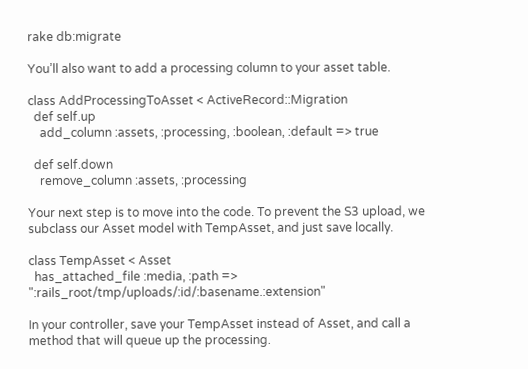rake db:migrate

You’ll also want to add a processing column to your asset table.

class AddProcessingToAsset < ActiveRecord::Migration
  def self.up
    add_column :assets, :processing, :boolean, :default => true

  def self.down
    remove_column :assets, :processing

Your next step is to move into the code. To prevent the S3 upload, we subclass our Asset model with TempAsset, and just save locally.

class TempAsset < Asset
  has_attached_file :media, :path => ":rails_root/tmp/uploads/:id/:basename.:extension"

In your controller, save your TempAsset instead of Asset, and call a method that will queue up the processing.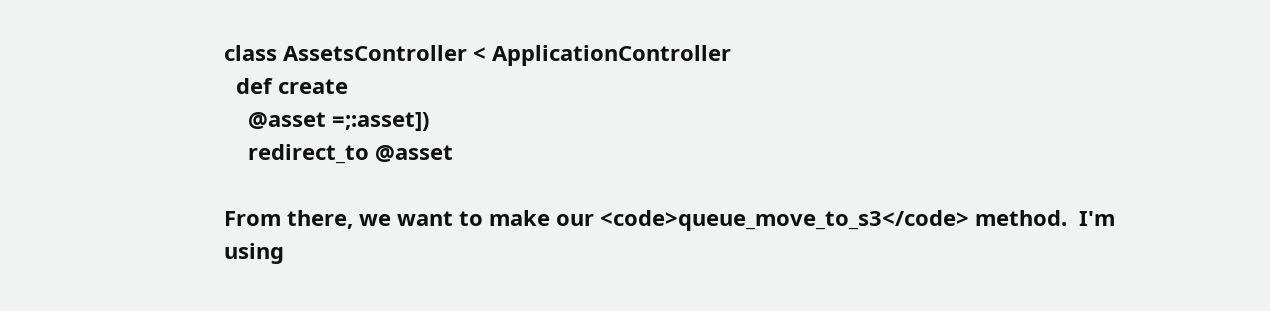class AssetsController < ApplicationController
  def create
    @asset =;:asset])
    redirect_to @asset

From there, we want to make our <code>queue_move_to_s3</code> method.  I'm using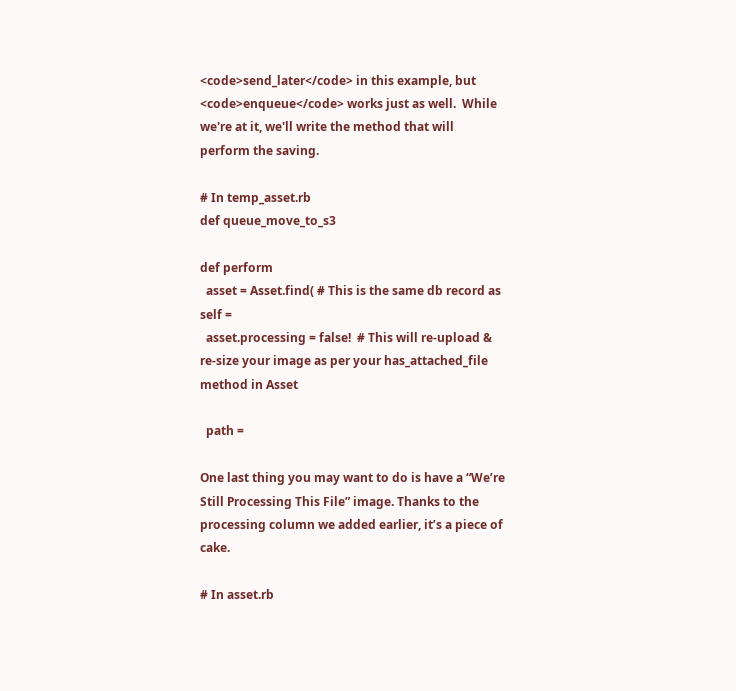<code>send_later</code> in this example, but <code>enqueue</code> works just as well.  While we're at it, we'll write the method that will perform the saving.

# In temp_asset.rb
def queue_move_to_s3

def perform
  asset = Asset.find( # This is the same db record as self =
  asset.processing = false!  # This will re-upload & re-size your image as per your has_attached_file method in Asset

  path =

One last thing you may want to do is have a “We’re Still Processing This File” image. Thanks to the processing column we added earlier, it’s a piece of cake.

# In asset.rb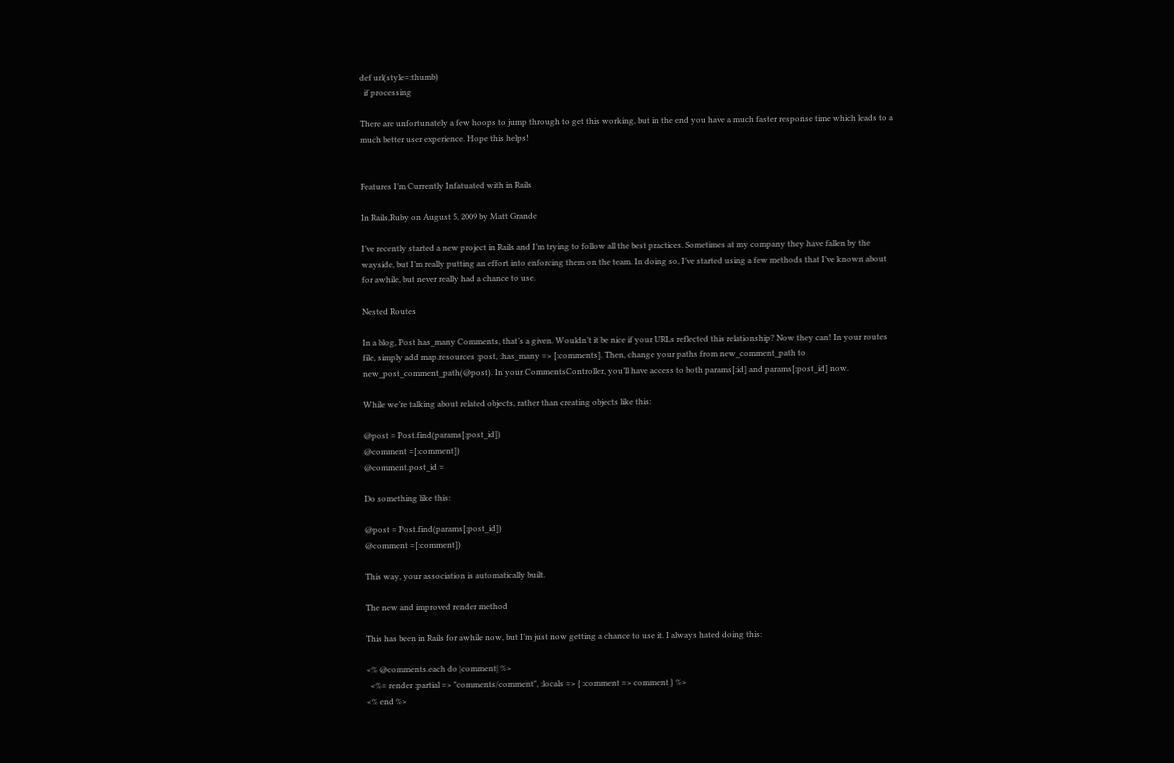def url(style=:thumb)
  if processing

There are unfortunately a few hoops to jump through to get this working, but in the end you have a much faster response time which leads to a much better user experience. Hope this helps!


Features I’m Currently Infatuated with in Rails

In Rails,Ruby on August 5, 2009 by Matt Grande

I’ve recently started a new project in Rails and I’m trying to follow all the best practices. Sometimes at my company they have fallen by the wayside, but I’m really putting an effort into enforcing them on the team. In doing so, I’ve started using a few methods that I’ve known about for awhile, but never really had a chance to use.

Nested Routes

In a blog, Post has_many Comments, that’s a given. Wouldn’t it be nice if your URLs reflected this relationship? Now they can! In your routes file, simply add map.resources :post, :has_many => [:comments]. Then, change your paths from new_comment_path to new_post_comment_path(@post). In your CommentsController, you’ll have access to both params[:id] and params[:post_id] now.

While we’re talking about related objects, rather than creating objects like this:

@post = Post.find(params[:post_id])
@comment =[:comment])
@comment.post_id =

Do something like this:

@post = Post.find(params[:post_id])
@comment =[:comment])

This way, your association is automatically built.

The new and improved render method

This has been in Rails for awhile now, but I’m just now getting a chance to use it. I always hated doing this:

<% @comments.each do |comment| %>
  <%= render :partial => "comments/comment", :locals => { :comment => comment } %>
<% end %>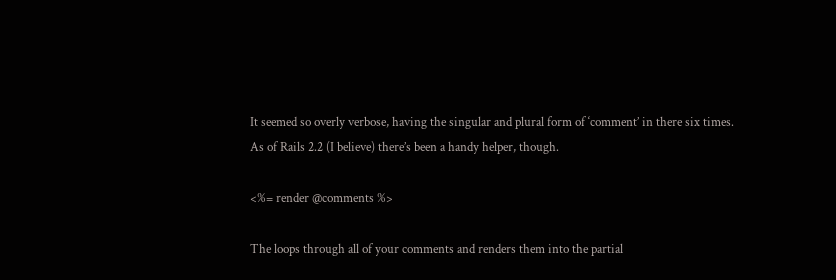It seemed so overly verbose, having the singular and plural form of ‘comment’ in there six times. As of Rails 2.2 (I believe) there’s been a handy helper, though.

<%= render @comments %>

The loops through all of your comments and renders them into the partial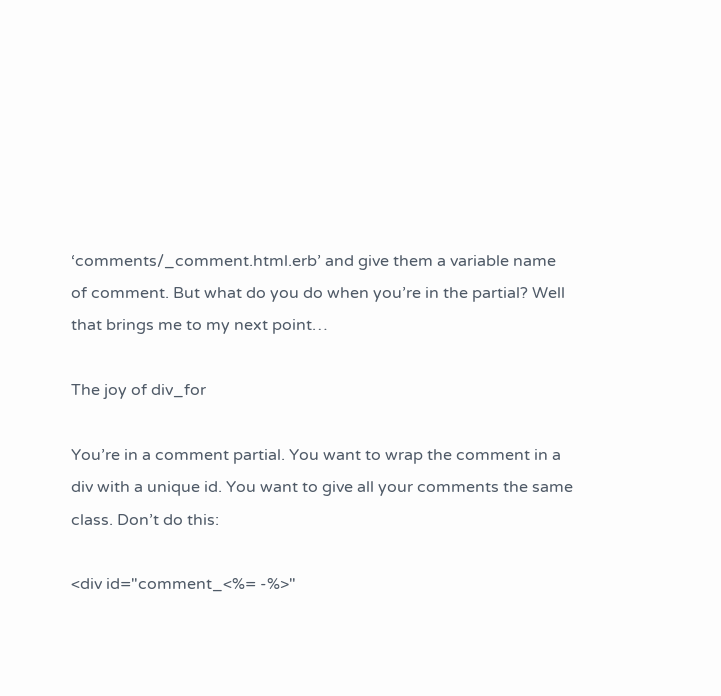‘comments/_comment.html.erb’ and give them a variable name of comment. But what do you do when you’re in the partial? Well that brings me to my next point…

The joy of div_for

You’re in a comment partial. You want to wrap the comment in a div with a unique id. You want to give all your comments the same class. Don’t do this:

<div id="comment_<%= -%>"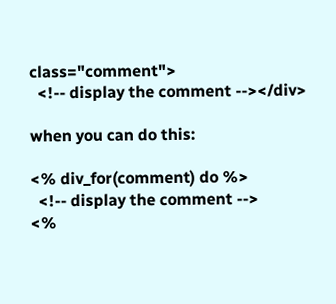class="comment">
  <!-- display the comment --></div>

when you can do this:

<% div_for(comment) do %>
  <!-- display the comment -->
<%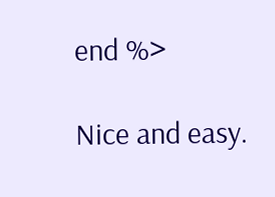end %>

Nice and easy.